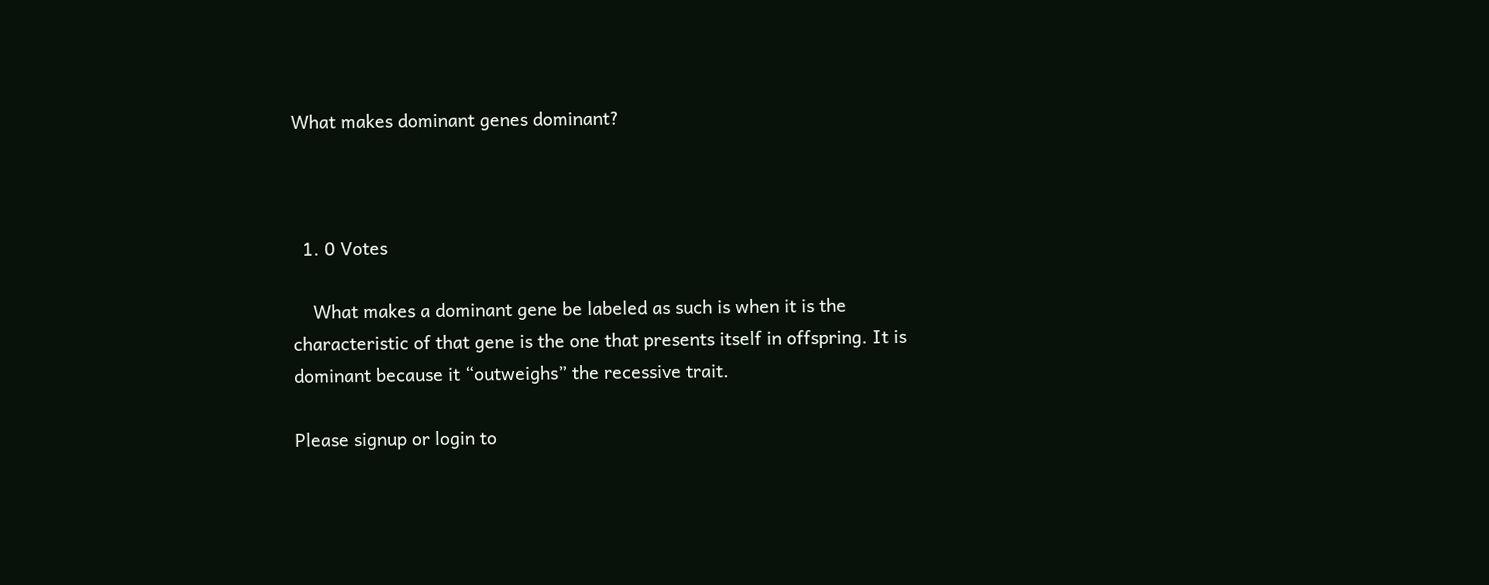What makes dominant genes dominant?



  1. 0 Votes

    What makes a dominant gene be labeled as such is when it is the characteristic of that gene is the one that presents itself in offspring. It is dominant because it “outweighs” the recessive trait.

Please signup or login to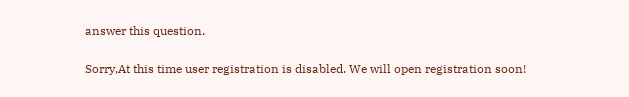answer this question.

Sorry,At this time user registration is disabled. We will open registration soon!